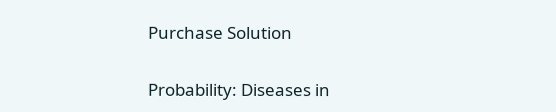Purchase Solution

Probability: Diseases in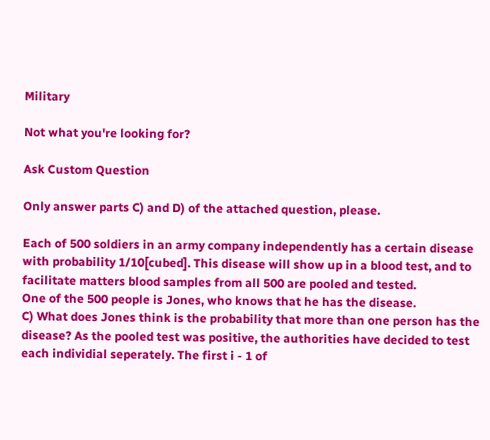Military

Not what you're looking for?

Ask Custom Question

Only answer parts C) and D) of the attached question, please.

Each of 500 soldiers in an army company independently has a certain disease with probability 1/10[cubed]. This disease will show up in a blood test, and to facilitate matters blood samples from all 500 are pooled and tested.
One of the 500 people is Jones, who knows that he has the disease.
C) What does Jones think is the probability that more than one person has the disease? As the pooled test was positive, the authorities have decided to test each individial seperately. The first i - 1 of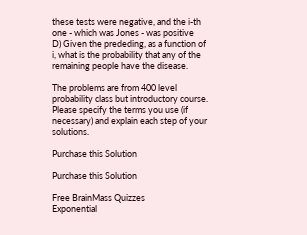these tests were negative, and the i-th one - which was Jones - was positive
D) Given the prededing, as a function of i, what is the probability that any of the remaining people have the disease.

The problems are from 400 level probability class but introductory course. Please specify the terms you use (if necessary) and explain each step of your solutions.

Purchase this Solution

Purchase this Solution

Free BrainMass Quizzes
Exponential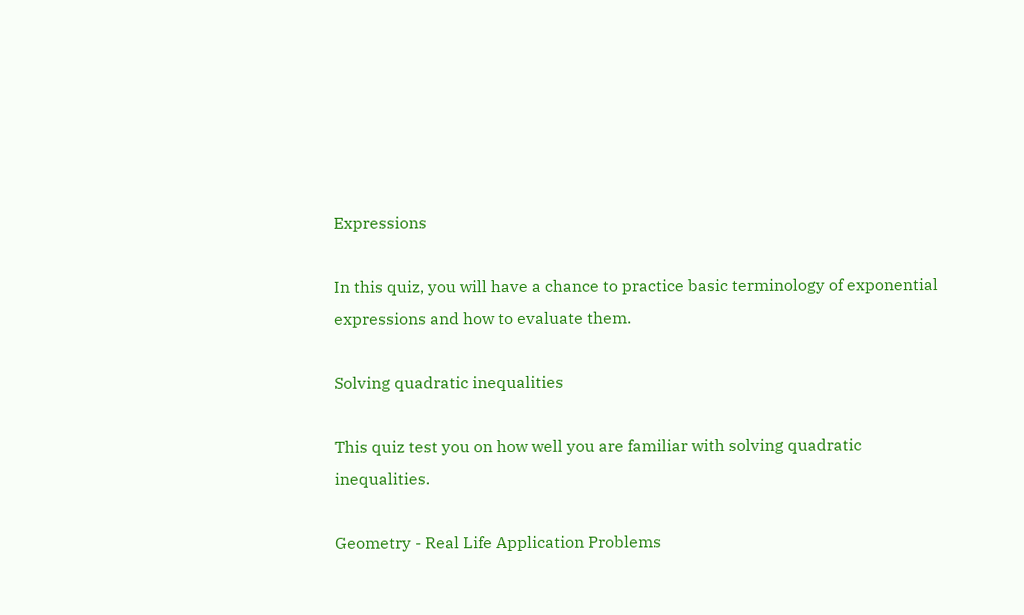Expressions

In this quiz, you will have a chance to practice basic terminology of exponential expressions and how to evaluate them.

Solving quadratic inequalities

This quiz test you on how well you are familiar with solving quadratic inequalities.

Geometry - Real Life Application Problems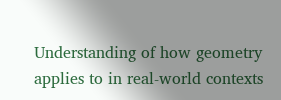Understanding of how geometry applies to in real-world contexts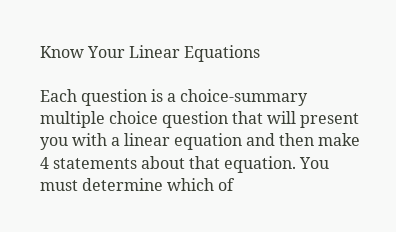Know Your Linear Equations

Each question is a choice-summary multiple choice question that will present you with a linear equation and then make 4 statements about that equation. You must determine which of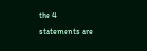the 4 statements are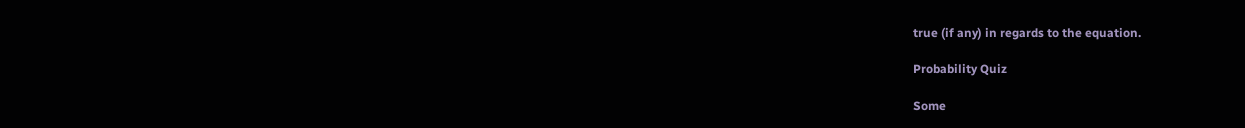true (if any) in regards to the equation.

Probability Quiz

Some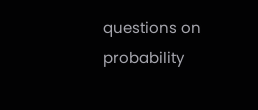questions on probability